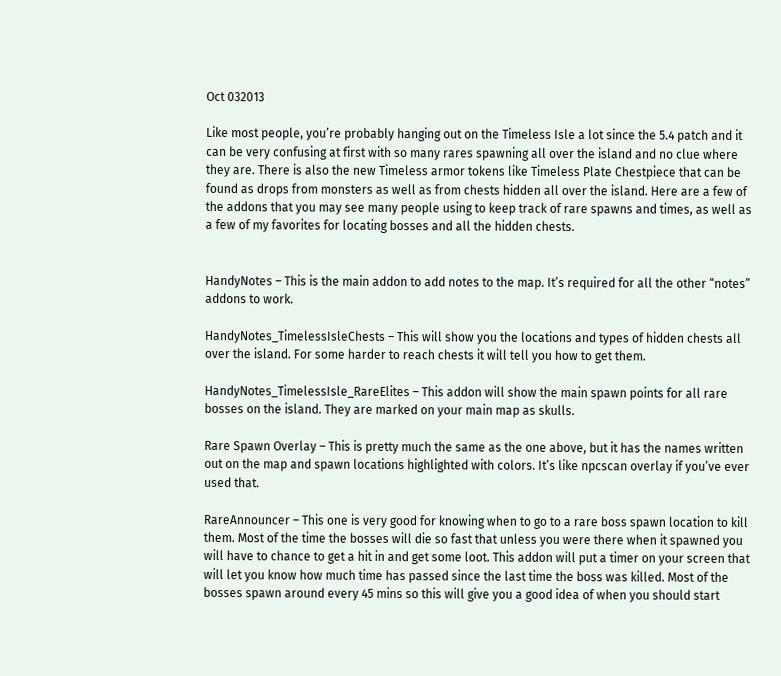Oct 032013

Like most people, you’re probably hanging out on the Timeless Isle a lot since the 5.4 patch and it can be very confusing at first with so many rares spawning all over the island and no clue where they are. There is also the new Timeless armor tokens like Timeless Plate Chestpiece that can be found as drops from monsters as well as from chests hidden all over the island. Here are a few of the addons that you may see many people using to keep track of rare spawns and times, as well as a few of my favorites for locating bosses and all the hidden chests.


HandyNotes – This is the main addon to add notes to the map. It’s required for all the other “notes” addons to work.

HandyNotes_TimelessIsleChests – This will show you the locations and types of hidden chests all over the island. For some harder to reach chests it will tell you how to get them.

HandyNotes_TimelessIsle_RareElites – This addon will show the main spawn points for all rare bosses on the island. They are marked on your main map as skulls.

Rare Spawn Overlay – This is pretty much the same as the one above, but it has the names written out on the map and spawn locations highlighted with colors. It’s like npcscan overlay if you’ve ever used that.

RareAnnouncer – This one is very good for knowing when to go to a rare boss spawn location to kill them. Most of the time the bosses will die so fast that unless you were there when it spawned you will have to chance to get a hit in and get some loot. This addon will put a timer on your screen that will let you know how much time has passed since the last time the boss was killed. Most of the bosses spawn around every 45 mins so this will give you a good idea of when you should start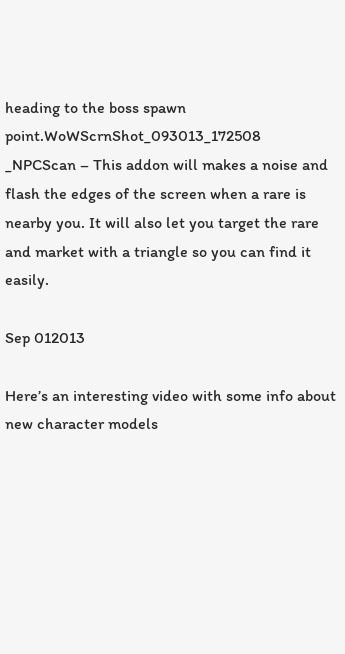heading to the boss spawn point.WoWScrnShot_093013_172508
_NPCScan – This addon will makes a noise and flash the edges of the screen when a rare is nearby you. It will also let you target the rare and market with a triangle so you can find it easily.

Sep 012013

Here’s an interesting video with some info about new character models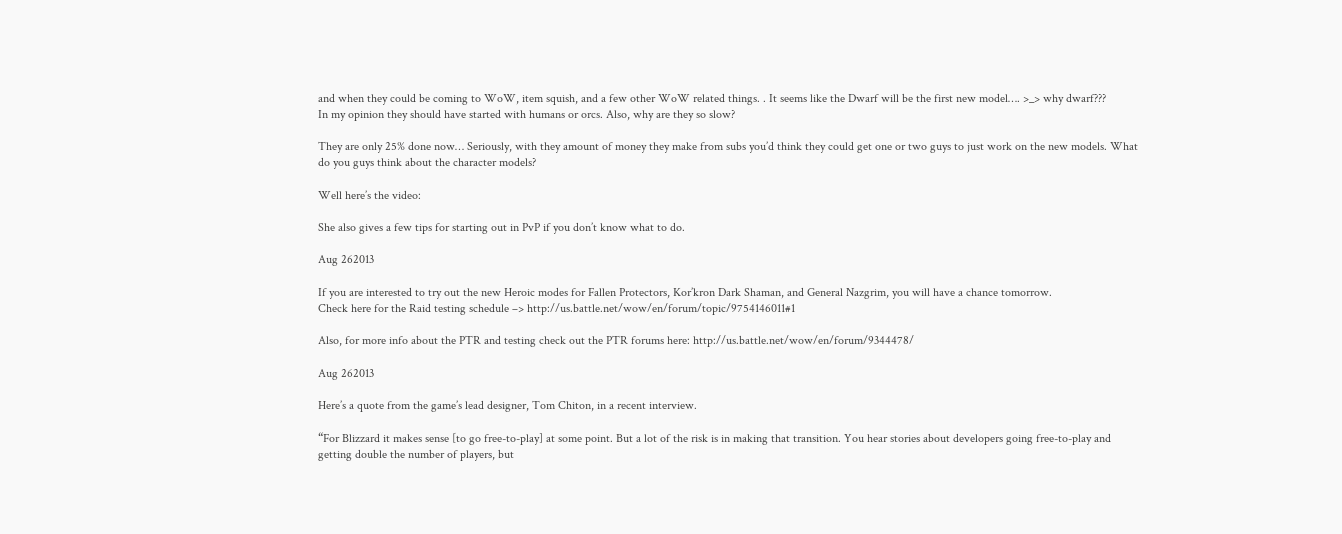and when they could be coming to WoW, item squish, and a few other WoW related things. . It seems like the Dwarf will be the first new model…. >_> why dwarf???
In my opinion they should have started with humans or orcs. Also, why are they so slow?

They are only 25% done now… Seriously, with they amount of money they make from subs you’d think they could get one or two guys to just work on the new models. What do you guys think about the character models?

Well here’s the video:

She also gives a few tips for starting out in PvP if you don’t know what to do.

Aug 262013

If you are interested to try out the new Heroic modes for Fallen Protectors, Kor’kron Dark Shaman, and General Nazgrim, you will have a chance tomorrow.
Check here for the Raid testing schedule –> http://us.battle.net/wow/en/forum/topic/9754146011#1

Also, for more info about the PTR and testing check out the PTR forums here: http://us.battle.net/wow/en/forum/9344478/

Aug 262013

Here’s a quote from the game’s lead designer, Tom Chiton, in a recent interview.

“For Blizzard it makes sense [to go free-to-play] at some point. But a lot of the risk is in making that transition. You hear stories about developers going free-to-play and getting double the number of players, but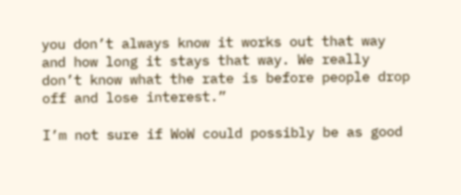you don’t always know it works out that way and how long it stays that way. We really don’t know what the rate is before people drop off and lose interest.”

I’m not sure if WoW could possibly be as good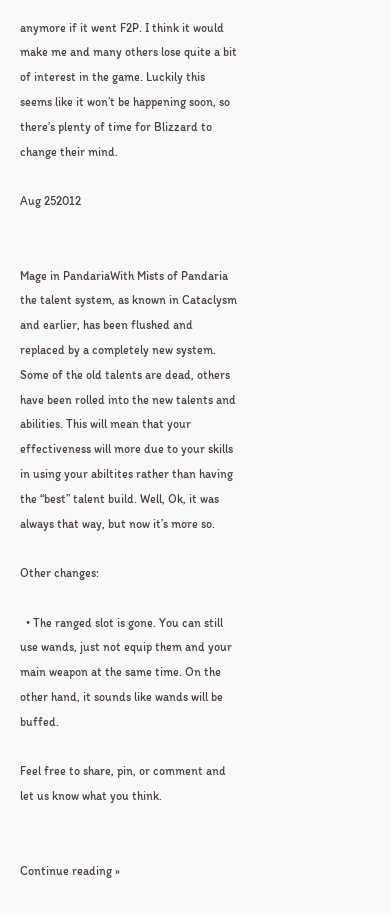anymore if it went F2P. I think it would make me and many others lose quite a bit of interest in the game. Luckily this seems like it won’t be happening soon, so there’s plenty of time for Blizzard to change their mind.

Aug 252012


Mage in PandariaWith Mists of Pandaria the talent system, as known in Cataclysm and earlier, has been flushed and replaced by a completely new system. Some of the old talents are dead, others have been rolled into the new talents and abilities. This will mean that your effectiveness will more due to your skills in using your abiltites rather than having the “best” talent build. Well, Ok, it was always that way, but now it’s more so.

Other changes:

  • The ranged slot is gone. You can still use wands, just not equip them and your main weapon at the same time. On the other hand, it sounds like wands will be buffed.

Feel free to share, pin, or comment and let us know what you think.


Continue reading »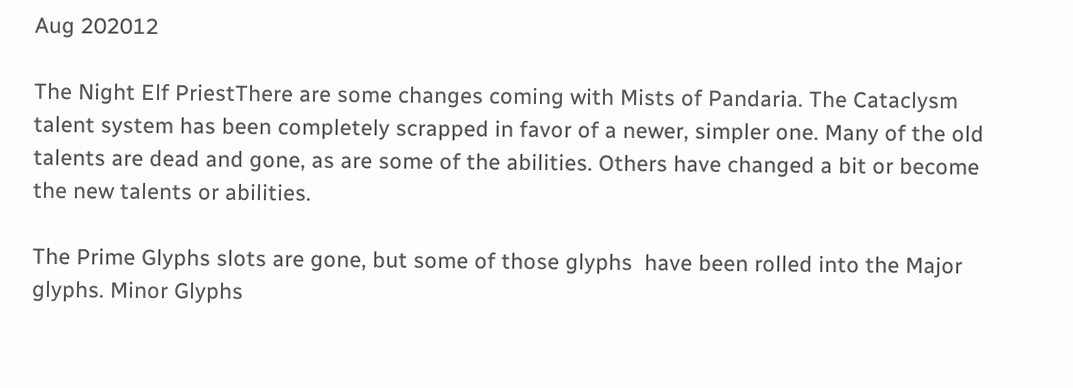Aug 202012

The Night Elf PriestThere are some changes coming with Mists of Pandaria. The Cataclysm talent system has been completely scrapped in favor of a newer, simpler one. Many of the old talents are dead and gone, as are some of the abilities. Others have changed a bit or become the new talents or abilities.

The Prime Glyphs slots are gone, but some of those glyphs  have been rolled into the Major glyphs. Minor Glyphs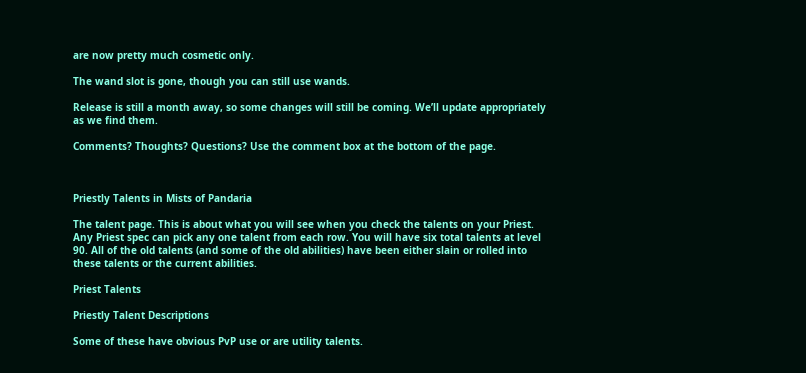are now pretty much cosmetic only.

The wand slot is gone, though you can still use wands.

Release is still a month away, so some changes will still be coming. We’ll update appropriately as we find them.

Comments? Thoughts? Questions? Use the comment box at the bottom of the page.



Priestly Talents in Mists of Pandaria

The talent page. This is about what you will see when you check the talents on your Priest. Any Priest spec can pick any one talent from each row. You will have six total talents at level 90. All of the old talents (and some of the old abilities) have been either slain or rolled into these talents or the current abilities.

Priest Talents

Priestly Talent Descriptions

Some of these have obvious PvP use or are utility talents.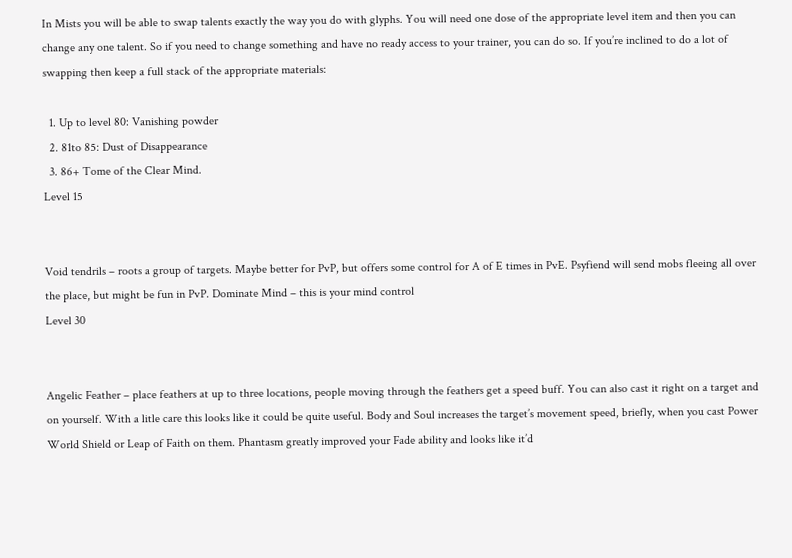In Mists you will be able to swap talents exactly the way you do with glyphs. You will need one dose of the appropriate level item and then you can change any one talent. So if you need to change something and have no ready access to your trainer, you can do so. If you’re inclined to do a lot of swapping then keep a full stack of the appropriate materials:

  1. Up to level 80: Vanishing powder
  2. 81to 85: Dust of Disappearance
  3. 86+ Tome of the Clear Mind.
Level 15


Void tendrils – roots a group of targets. Maybe better for PvP, but offers some control for A of E times in PvE. Psyfiend will send mobs fleeing all over the place, but might be fun in PvP. Dominate Mind – this is your mind control
Level 30


Angelic Feather – place feathers at up to three locations, people moving through the feathers get a speed buff. You can also cast it right on a target and on yourself. With a litle care this looks like it could be quite useful. Body and Soul increases the target’s movement speed, briefly, when you cast Power World Shield or Leap of Faith on them. Phantasm greatly improved your Fade ability and looks like it’d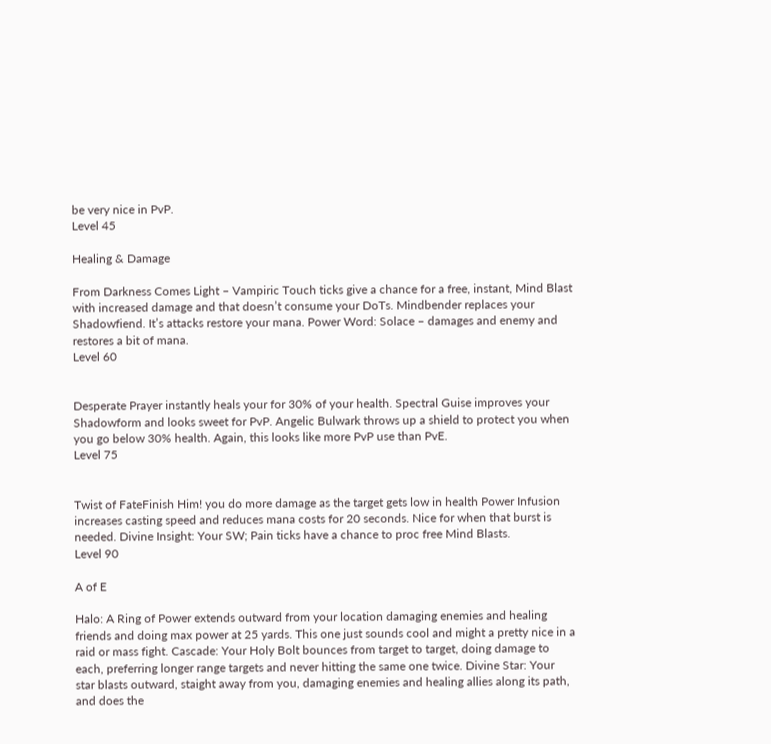be very nice in PvP.
Level 45

Healing & Damage

From Darkness Comes Light – Vampiric Touch ticks give a chance for a free, instant, Mind Blast with increased damage and that doesn’t consume your DoTs. Mindbender replaces your Shadowfiend. It’s attacks restore your mana. Power Word: Solace – damages and enemy and restores a bit of mana.
Level 60


Desperate Prayer instantly heals your for 30% of your health. Spectral Guise improves your Shadowform and looks sweet for PvP. Angelic Bulwark throws up a shield to protect you when you go below 30% health. Again, this looks like more PvP use than PvE.
Level 75


Twist of FateFinish Him! you do more damage as the target gets low in health Power Infusion increases casting speed and reduces mana costs for 20 seconds. Nice for when that burst is needed. Divine Insight: Your SW; Pain ticks have a chance to proc free Mind Blasts.
Level 90

A of E

Halo: A Ring of Power extends outward from your location damaging enemies and healing friends and doing max power at 25 yards. This one just sounds cool and might a pretty nice in a raid or mass fight. Cascade: Your Holy Bolt bounces from target to target, doing damage to each, preferring longer range targets and never hitting the same one twice. Divine Star: Your star blasts outward, staight away from you, damaging enemies and healing allies along its path, and does the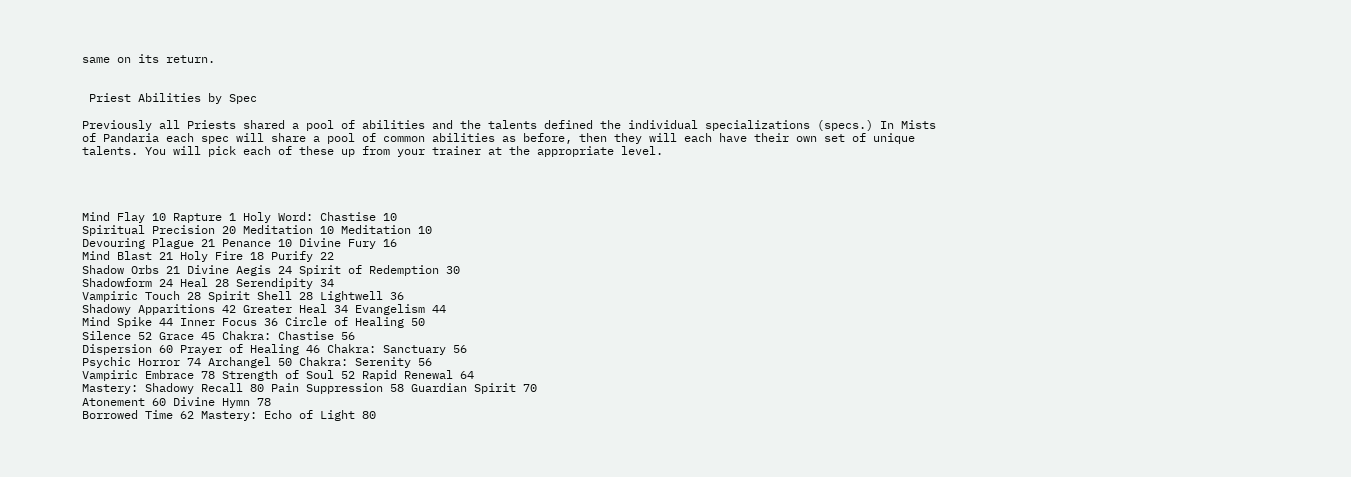same on its return.


 Priest Abilities by Spec

Previously all Priests shared a pool of abilities and the talents defined the individual specializations (specs.) In Mists of Pandaria each spec will share a pool of common abilities as before, then they will each have their own set of unique talents. You will pick each of these up from your trainer at the appropriate level.




Mind Flay 10 Rapture 1 Holy Word: Chastise 10
Spiritual Precision 20 Meditation 10 Meditation 10
Devouring Plague 21 Penance 10 Divine Fury 16
Mind Blast 21 Holy Fire 18 Purify 22
Shadow Orbs 21 Divine Aegis 24 Spirit of Redemption 30
Shadowform 24 Heal 28 Serendipity 34
Vampiric Touch 28 Spirit Shell 28 Lightwell 36
Shadowy Apparitions 42 Greater Heal 34 Evangelism 44
Mind Spike 44 Inner Focus 36 Circle of Healing 50
Silence 52 Grace 45 Chakra: Chastise 56
Dispersion 60 Prayer of Healing 46 Chakra: Sanctuary 56
Psychic Horror 74 Archangel 50 Chakra: Serenity 56
Vampiric Embrace 78 Strength of Soul 52 Rapid Renewal 64
Mastery: Shadowy Recall 80 Pain Suppression 58 Guardian Spirit 70
Atonement 60 Divine Hymn 78
Borrowed Time 62 Mastery: Echo of Light 80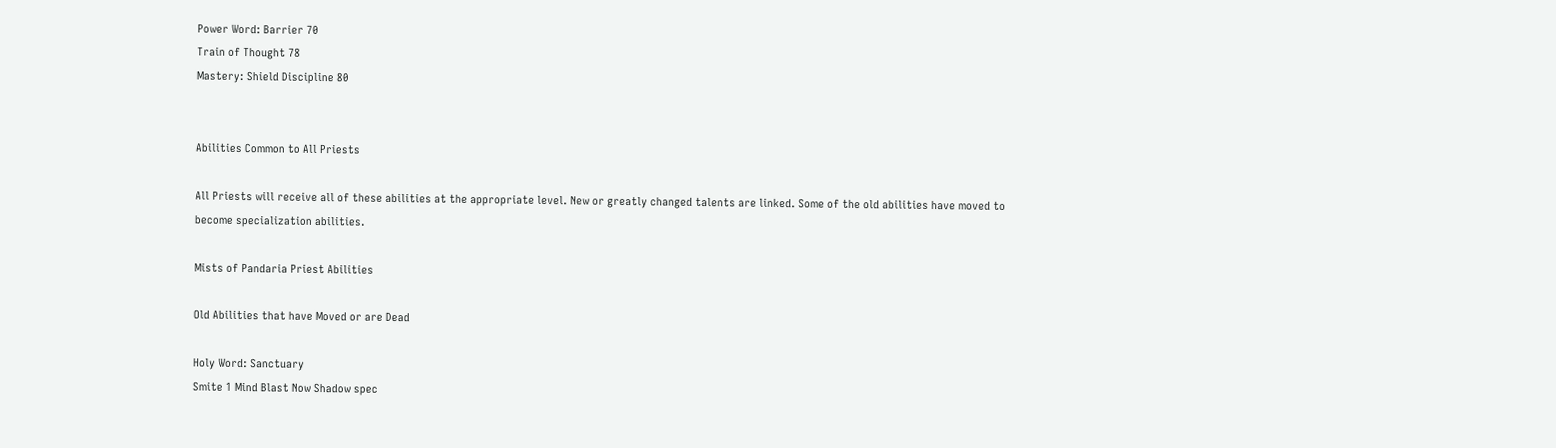Power Word: Barrier 70
Train of Thought 78
Mastery: Shield Discipline 80


Abilities Common to All Priests

All Priests will receive all of these abilities at the appropriate level. New or greatly changed talents are linked. Some of the old abilities have moved to become specialization abilities.

Mists of Pandaria Priest Abilities

Old Abilities that have Moved or are Dead

Holy Word: Sanctuary
Smite 1 Mind Blast Now Shadow spec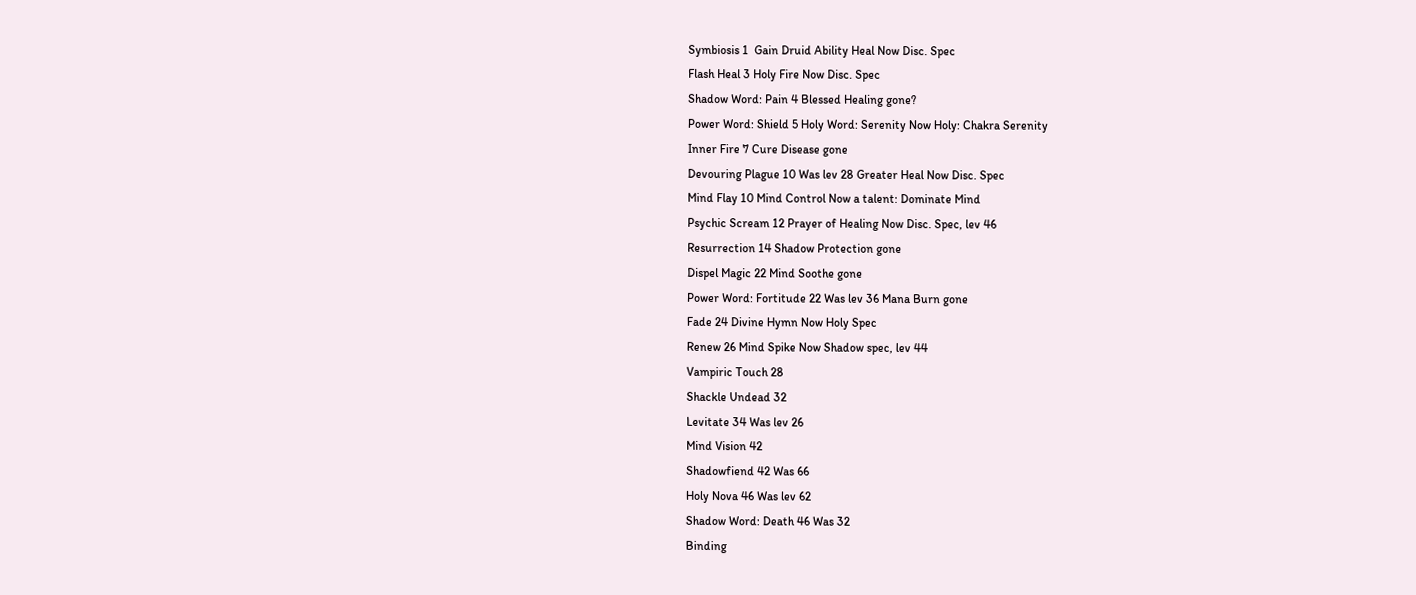Symbiosis 1  Gain Druid Ability Heal Now Disc. Spec
Flash Heal 3 Holy Fire Now Disc. Spec
Shadow Word: Pain 4 Blessed Healing gone?
Power Word: Shield 5 Holy Word: Serenity Now Holy: Chakra Serenity
Inner Fire 7 Cure Disease gone
Devouring Plague 10 Was lev 28 Greater Heal Now Disc. Spec
Mind Flay 10 Mind Control Now a talent: Dominate Mind
Psychic Scream 12 Prayer of Healing Now Disc. Spec, lev 46
Resurrection 14 Shadow Protection gone
Dispel Magic 22 Mind Soothe gone
Power Word: Fortitude 22 Was lev 36 Mana Burn gone
Fade 24 Divine Hymn Now Holy Spec
Renew 26 Mind Spike Now Shadow spec, lev 44
Vampiric Touch 28
Shackle Undead 32
Levitate 34 Was lev 26
Mind Vision 42
Shadowfiend 42 Was 66
Holy Nova 46 Was lev 62
Shadow Word: Death 46 Was 32
Binding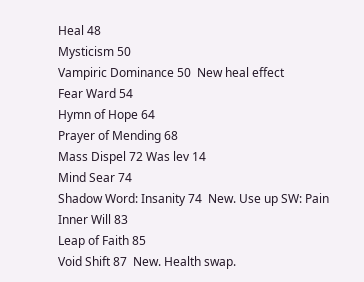Heal 48
Mysticism 50
Vampiric Dominance 50  New heal effect
Fear Ward 54
Hymn of Hope 64
Prayer of Mending 68
Mass Dispel 72 Was lev 14
Mind Sear 74
Shadow Word: Insanity 74  New. Use up SW: Pain
Inner Will 83
Leap of Faith 85
Void Shift 87  New. Health swap.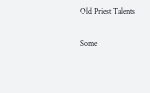Old Priest Talents

Some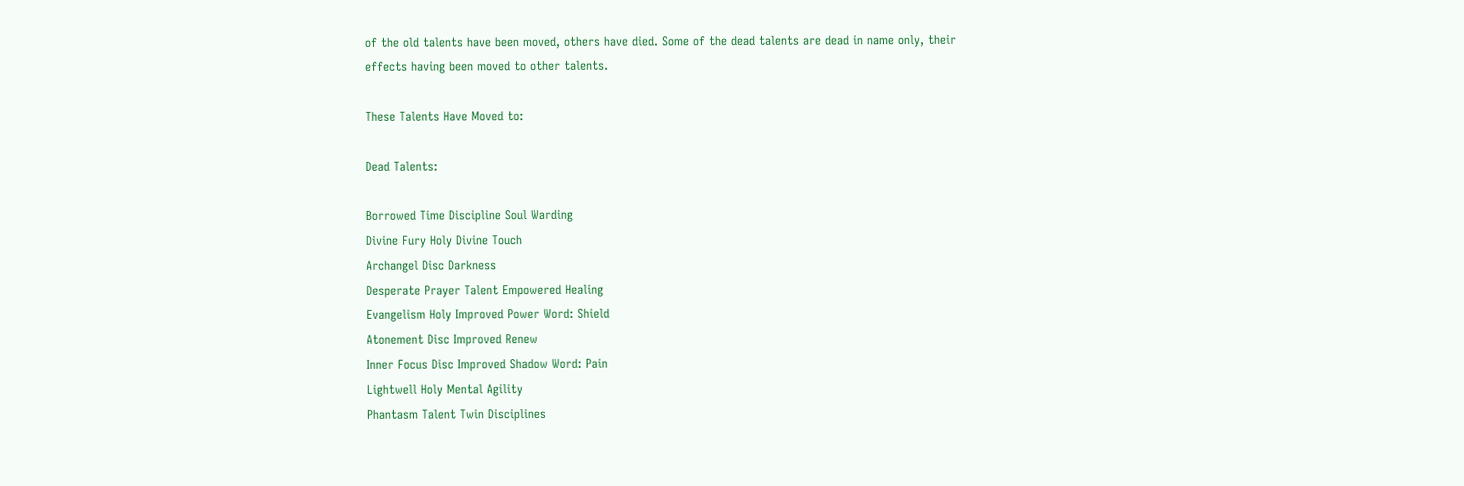of the old talents have been moved, others have died. Some of the dead talents are dead in name only, their effects having been moved to other talents.

These Talents Have Moved to:

Dead Talents:

Borrowed Time Discipline Soul Warding
Divine Fury Holy Divine Touch
Archangel Disc Darkness
Desperate Prayer Talent Empowered Healing
Evangelism Holy Improved Power Word: Shield
Atonement Disc Improved Renew
Inner Focus Disc Improved Shadow Word: Pain
Lightwell Holy Mental Agility
Phantasm Talent Twin Disciplines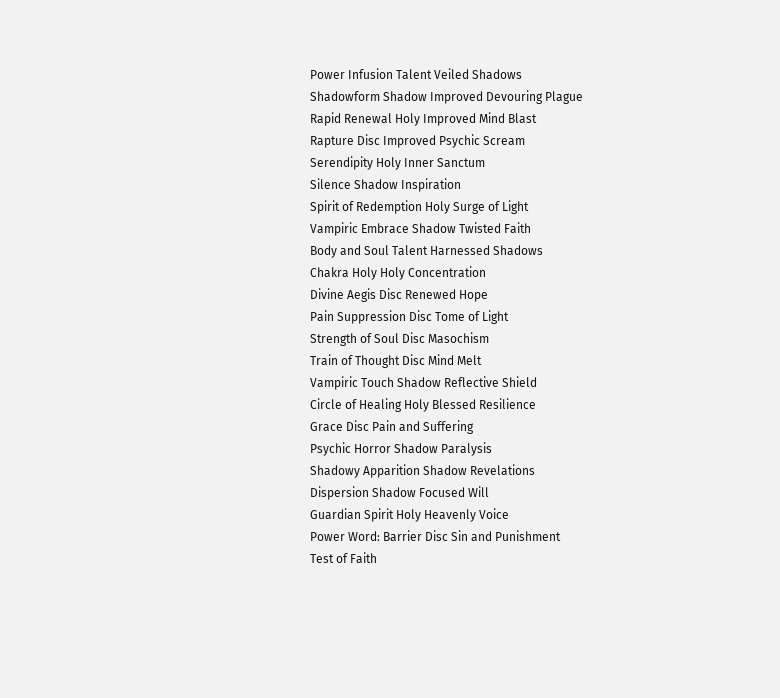Power Infusion Talent Veiled Shadows
Shadowform Shadow Improved Devouring Plague
Rapid Renewal Holy Improved Mind Blast
Rapture Disc Improved Psychic Scream
Serendipity Holy Inner Sanctum
Silence Shadow Inspiration
Spirit of Redemption Holy Surge of Light
Vampiric Embrace Shadow Twisted Faith
Body and Soul Talent Harnessed Shadows
Chakra Holy Holy Concentration
Divine Aegis Disc Renewed Hope
Pain Suppression Disc Tome of Light
Strength of Soul Disc Masochism
Train of Thought Disc Mind Melt
Vampiric Touch Shadow Reflective Shield
Circle of Healing Holy Blessed Resilience
Grace Disc Pain and Suffering
Psychic Horror Shadow Paralysis
Shadowy Apparition Shadow Revelations
Dispersion Shadow Focused Will
Guardian Spirit Holy Heavenly Voice
Power Word: Barrier Disc Sin and Punishment
Test of Faith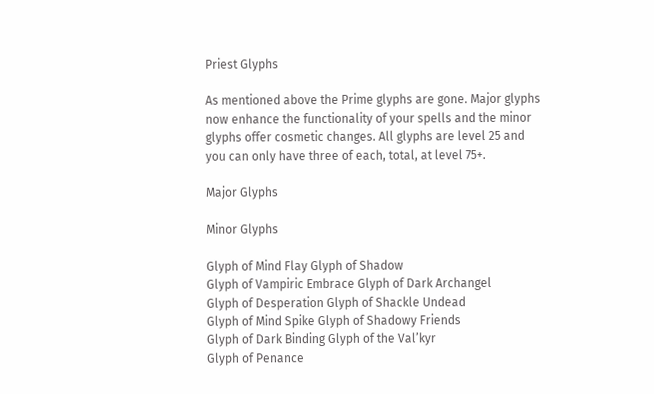Priest Glyphs

As mentioned above the Prime glyphs are gone. Major glyphs now enhance the functionality of your spells and the minor glyphs offer cosmetic changes. All glyphs are level 25 and you can only have three of each, total, at level 75+.

Major Glyphs

Minor Glyphs

Glyph of Mind Flay Glyph of Shadow
Glyph of Vampiric Embrace Glyph of Dark Archangel
Glyph of Desperation Glyph of Shackle Undead
Glyph of Mind Spike Glyph of Shadowy Friends
Glyph of Dark Binding Glyph of the Val’kyr
Glyph of Penance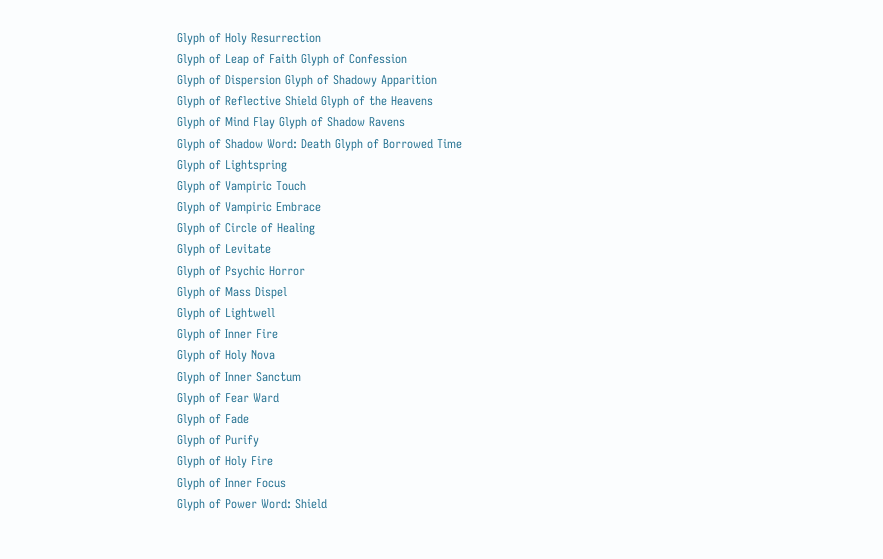Glyph of Holy Resurrection
Glyph of Leap of Faith Glyph of Confession
Glyph of Dispersion Glyph of Shadowy Apparition
Glyph of Reflective Shield Glyph of the Heavens
Glyph of Mind Flay Glyph of Shadow Ravens
Glyph of Shadow Word: Death Glyph of Borrowed Time
Glyph of Lightspring
Glyph of Vampiric Touch
Glyph of Vampiric Embrace
Glyph of Circle of Healing
Glyph of Levitate
Glyph of Psychic Horror
Glyph of Mass Dispel
Glyph of Lightwell
Glyph of Inner Fire
Glyph of Holy Nova
Glyph of Inner Sanctum
Glyph of Fear Ward
Glyph of Fade
Glyph of Purify
Glyph of Holy Fire
Glyph of Inner Focus
Glyph of Power Word: Shield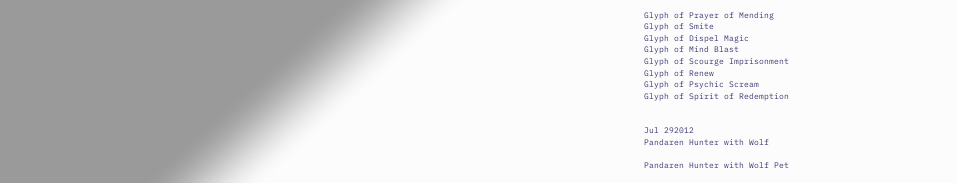Glyph of Prayer of Mending
Glyph of Smite
Glyph of Dispel Magic
Glyph of Mind Blast
Glyph of Scourge Imprisonment
Glyph of Renew
Glyph of Psychic Scream
Glyph of Spirit of Redemption


Jul 292012
Pandaren Hunter with Wolf

Pandaren Hunter with Wolf Pet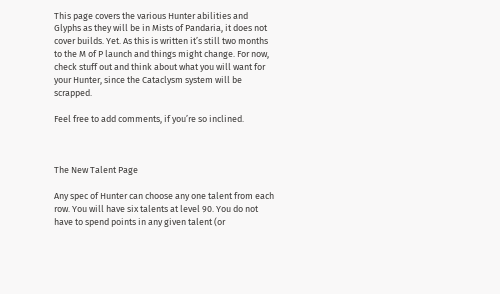This page covers the various Hunter abilities and Glyphs as they will be in Mists of Pandaria, it does not cover builds. Yet. As this is written it’s still two months to the M of P launch and things might change. For now, check stuff out and think about what you will want for your Hunter, since the Cataclysm system will be scrapped.

Feel free to add comments, if you’re so inclined.



The New Talent Page

Any spec of Hunter can choose any one talent from each row. You will have six talents at level 90. You do not have to spend points in any given talent (or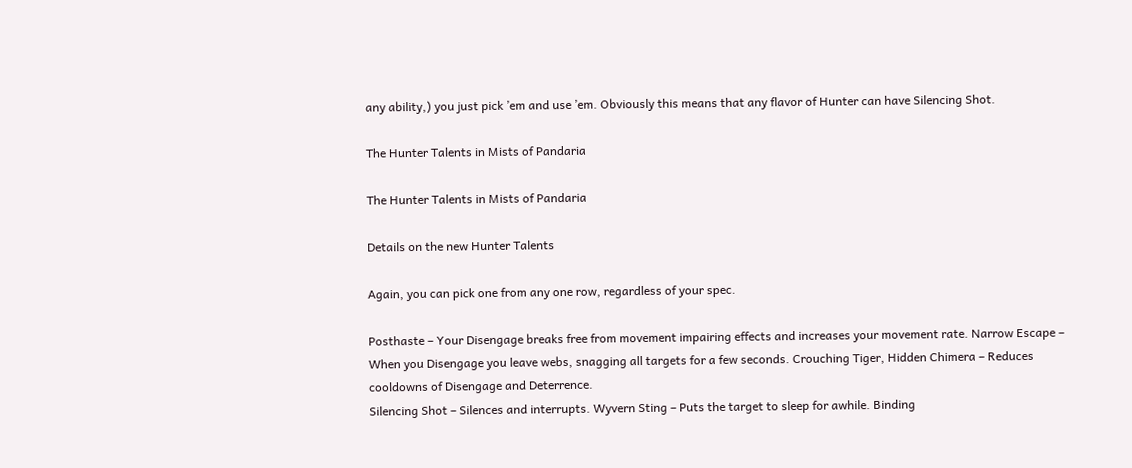any ability,) you just pick ’em and use ’em. Obviously this means that any flavor of Hunter can have Silencing Shot.

The Hunter Talents in Mists of Pandaria

The Hunter Talents in Mists of Pandaria

Details on the new Hunter Talents

Again, you can pick one from any one row, regardless of your spec.

Posthaste – Your Disengage breaks free from movement impairing effects and increases your movement rate. Narrow Escape – When you Disengage you leave webs, snagging all targets for a few seconds. Crouching Tiger, Hidden Chimera – Reduces cooldowns of Disengage and Deterrence.
Silencing Shot – Silences and interrupts. Wyvern Sting – Puts the target to sleep for awhile. Binding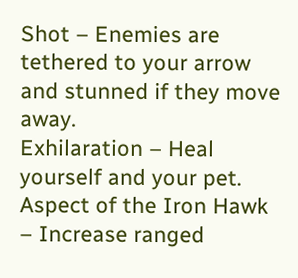Shot – Enemies are tethered to your arrow and stunned if they move away.
Exhilaration – Heal yourself and your pet. Aspect of the Iron Hawk – Increase ranged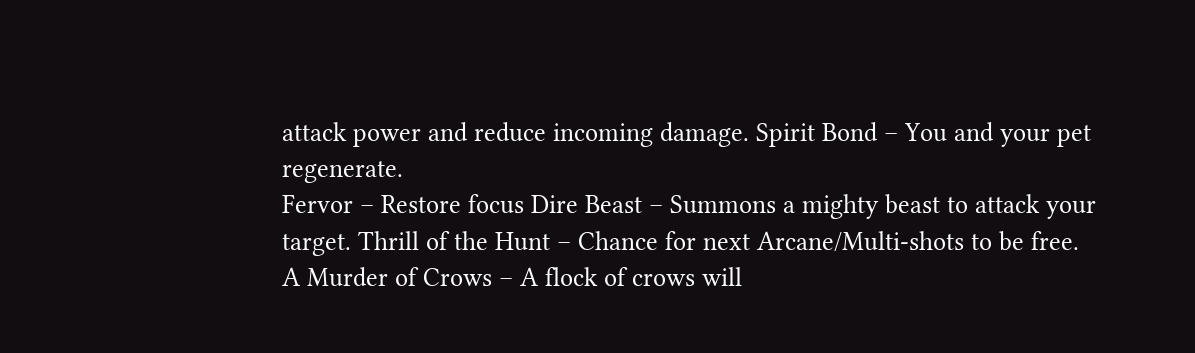attack power and reduce incoming damage. Spirit Bond – You and your pet regenerate.
Fervor – Restore focus Dire Beast – Summons a mighty beast to attack your target. Thrill of the Hunt – Chance for next Arcane/Multi-shots to be free.
A Murder of Crows – A flock of crows will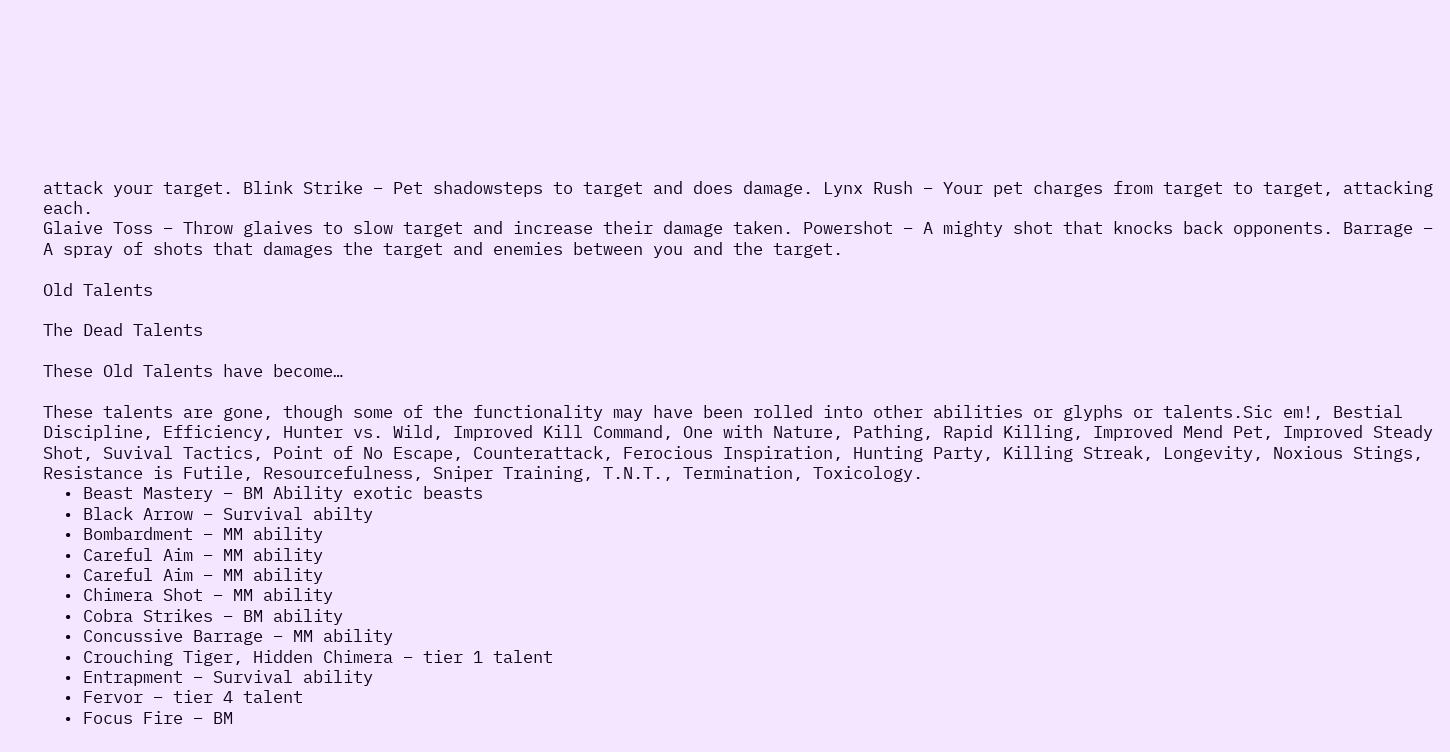attack your target. Blink Strike – Pet shadowsteps to target and does damage. Lynx Rush – Your pet charges from target to target, attacking each.
Glaive Toss – Throw glaives to slow target and increase their damage taken. Powershot – A mighty shot that knocks back opponents. Barrage – A spray of shots that damages the target and enemies between you and the target.

Old Talents

The Dead Talents

These Old Talents have become…

These talents are gone, though some of the functionality may have been rolled into other abilities or glyphs or talents.Sic em!, Bestial Discipline, Efficiency, Hunter vs. Wild, Improved Kill Command, One with Nature, Pathing, Rapid Killing, Improved Mend Pet, Improved Steady Shot, Suvival Tactics, Point of No Escape, Counterattack, Ferocious Inspiration, Hunting Party, Killing Streak, Longevity, Noxious Stings, Resistance is Futile, Resourcefulness, Sniper Training, T.N.T., Termination, Toxicology.
  • Beast Mastery – BM Ability exotic beasts
  • Black Arrow – Survival abilty
  • Bombardment – MM ability
  • Careful Aim – MM ability
  • Careful Aim – MM ability
  • Chimera Shot – MM ability
  • Cobra Strikes – BM ability
  • Concussive Barrage – MM ability
  • Crouching Tiger, Hidden Chimera – tier 1 talent
  • Entrapment – Survival ability
  • Fervor – tier 4 talent
  • Focus Fire – BM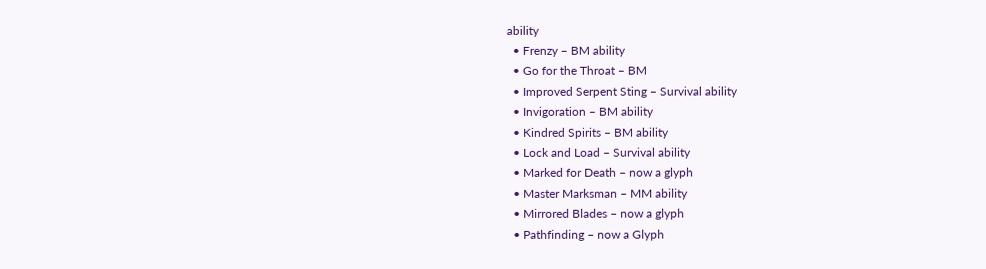ability
  • Frenzy – BM ability
  • Go for the Throat – BM
  • Improved Serpent Sting – Survival ability
  • Invigoration – BM ability
  • Kindred Spirits – BM ability
  • Lock and Load – Survival ability
  • Marked for Death – now a glyph
  • Master Marksman – MM ability
  • Mirrored Blades – now a glyph
  • Pathfinding – now a Glyph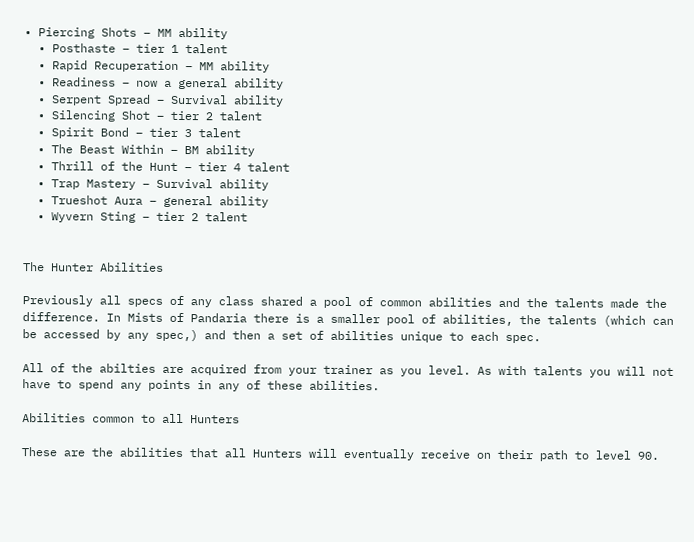• Piercing Shots – MM ability
  • Posthaste – tier 1 talent
  • Rapid Recuperation – MM ability
  • Readiness – now a general ability
  • Serpent Spread – Survival ability
  • Silencing Shot – tier 2 talent
  • Spirit Bond – tier 3 talent
  • The Beast Within – BM ability
  • Thrill of the Hunt – tier 4 talent
  • Trap Mastery – Survival ability
  • Trueshot Aura – general ability
  • Wyvern Sting – tier 2 talent


The Hunter Abilities

Previously all specs of any class shared a pool of common abilities and the talents made the difference. In Mists of Pandaria there is a smaller pool of abilities, the talents (which can be accessed by any spec,) and then a set of abilities unique to each spec.

All of the abilties are acquired from your trainer as you level. As with talents you will not have to spend any points in any of these abilities.

Abilities common to all Hunters

These are the abilities that all Hunters will eventually receive on their path to level 90.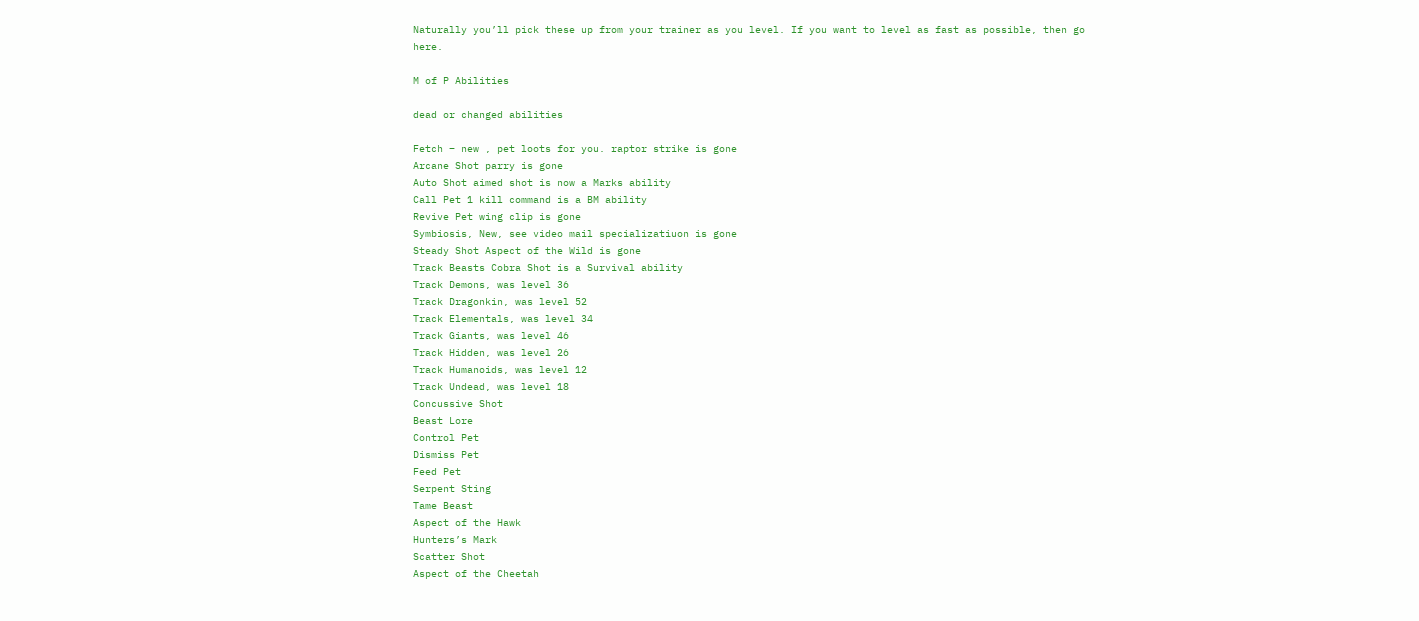Naturally you’ll pick these up from your trainer as you level. If you want to level as fast as possible, then go here.

M of P Abilities

dead or changed abilities

Fetch – new , pet loots for you. raptor strike is gone
Arcane Shot parry is gone
Auto Shot aimed shot is now a Marks ability
Call Pet 1 kill command is a BM ability
Revive Pet wing clip is gone
Symbiosis, New, see video mail specializatiuon is gone
Steady Shot Aspect of the Wild is gone
Track Beasts Cobra Shot is a Survival ability
Track Demons, was level 36
Track Dragonkin, was level 52
Track Elementals, was level 34
Track Giants, was level 46
Track Hidden, was level 26
Track Humanoids, was level 12
Track Undead, was level 18
Concussive Shot
Beast Lore
Control Pet
Dismiss Pet
Feed Pet
Serpent Sting
Tame Beast
Aspect of the Hawk
Hunters’s Mark
Scatter Shot
Aspect of the Cheetah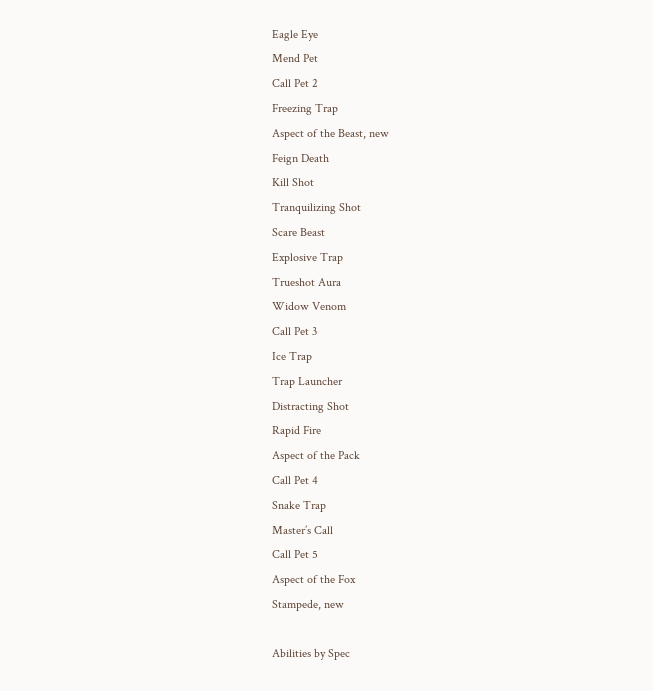Eagle Eye
Mend Pet
Call Pet 2
Freezing Trap
Aspect of the Beast, new
Feign Death
Kill Shot
Tranquilizing Shot
Scare Beast
Explosive Trap
Trueshot Aura
Widow Venom
Call Pet 3
Ice Trap
Trap Launcher
Distracting Shot
Rapid Fire
Aspect of the Pack
Call Pet 4
Snake Trap
Master’s Call
Call Pet 5
Aspect of the Fox
Stampede, new

Abilities by Spec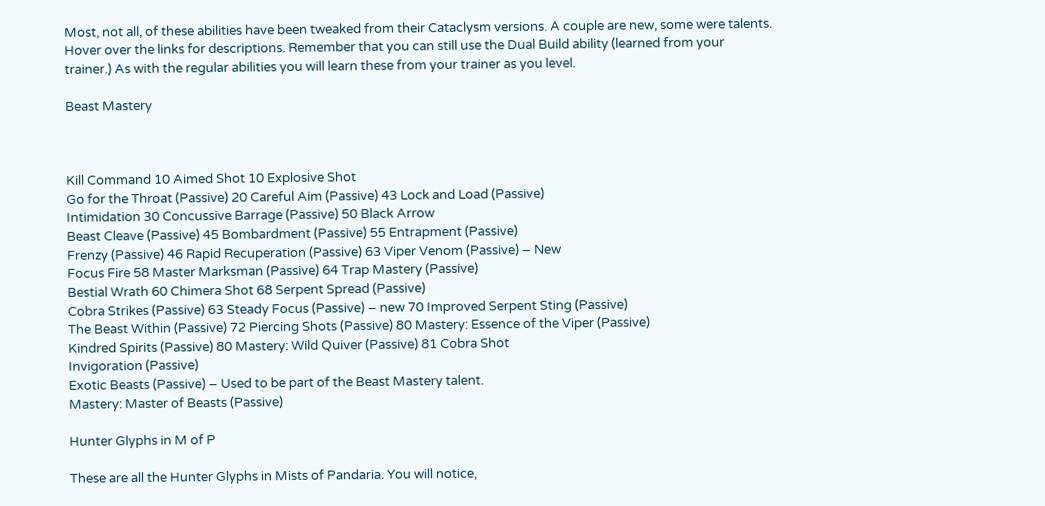Most, not all, of these abilities have been tweaked from their Cataclysm versions. A couple are new, some were talents. Hover over the links for descriptions. Remember that you can still use the Dual Build ability (learned from your trainer.) As with the regular abilities you will learn these from your trainer as you level.

Beast Mastery



Kill Command 10 Aimed Shot 10 Explosive Shot
Go for the Throat (Passive) 20 Careful Aim (Passive) 43 Lock and Load (Passive)
Intimidation 30 Concussive Barrage (Passive) 50 Black Arrow
Beast Cleave (Passive) 45 Bombardment (Passive) 55 Entrapment (Passive)
Frenzy (Passive) 46 Rapid Recuperation (Passive) 63 Viper Venom (Passive) – New
Focus Fire 58 Master Marksman (Passive) 64 Trap Mastery (Passive)
Bestial Wrath 60 Chimera Shot 68 Serpent Spread (Passive)
Cobra Strikes (Passive) 63 Steady Focus (Passive) – new 70 Improved Serpent Sting (Passive)
The Beast Within (Passive) 72 Piercing Shots (Passive) 80 Mastery: Essence of the Viper (Passive)
Kindred Spirits (Passive) 80 Mastery: Wild Quiver (Passive) 81 Cobra Shot
Invigoration (Passive)
Exotic Beasts (Passive) – Used to be part of the Beast Mastery talent.
Mastery: Master of Beasts (Passive)

Hunter Glyphs in M of P

These are all the Hunter Glyphs in Mists of Pandaria. You will notice,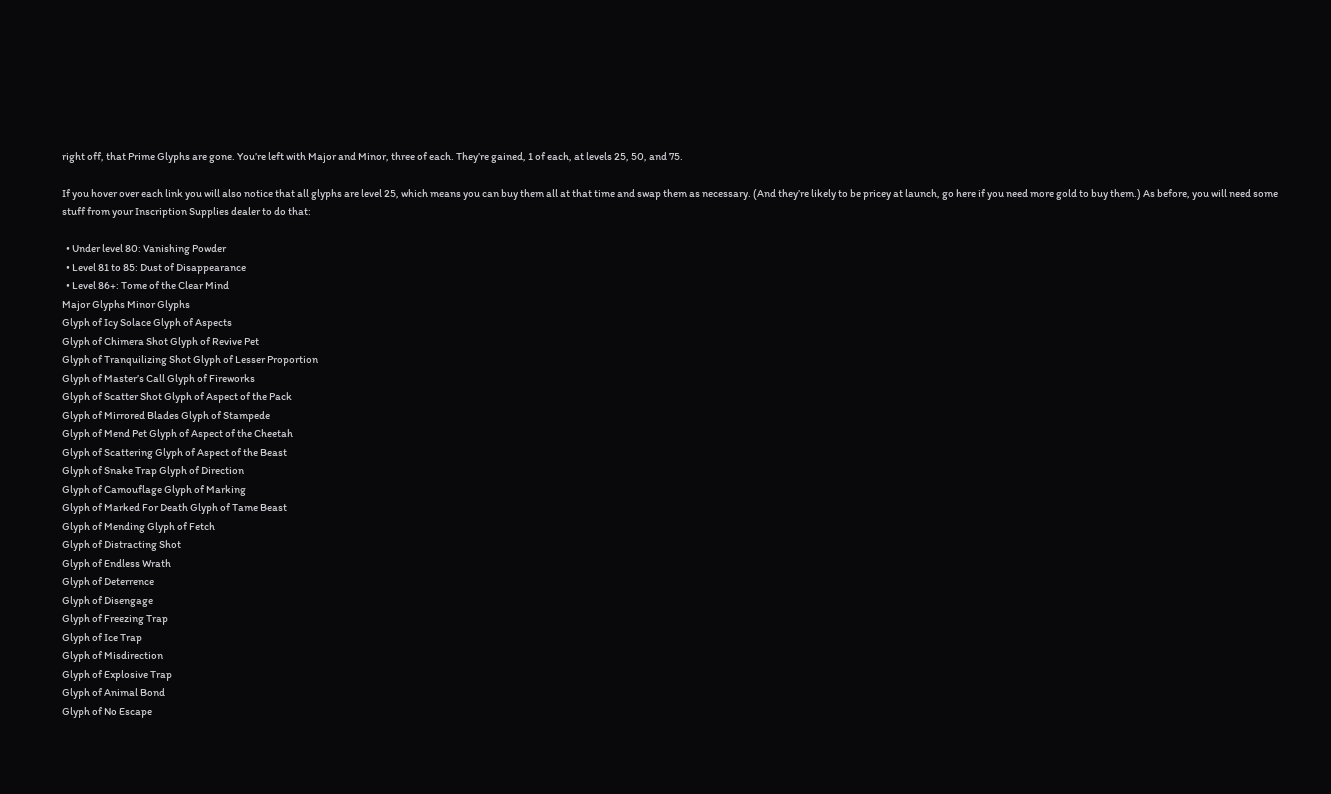right off, that Prime Glyphs are gone. You’re left with Major and Minor, three of each. They’re gained, 1 of each, at levels 25, 50, and 75.

If you hover over each link you will also notice that all glyphs are level 25, which means you can buy them all at that time and swap them as necessary. (And they’re likely to be pricey at launch, go here if you need more gold to buy them.) As before, you will need some stuff from your Inscription Supplies dealer to do that:

  • Under level 80: Vanishing Powder
  • Level 81 to 85: Dust of Disappearance
  • Level 86+: Tome of the Clear Mind
Major Glyphs Minor Glyphs
Glyph of Icy Solace Glyph of Aspects
Glyph of Chimera Shot Glyph of Revive Pet
Glyph of Tranquilizing Shot Glyph of Lesser Proportion
Glyph of Master’s Call Glyph of Fireworks
Glyph of Scatter Shot Glyph of Aspect of the Pack
Glyph of Mirrored Blades Glyph of Stampede
Glyph of Mend Pet Glyph of Aspect of the Cheetah
Glyph of Scattering Glyph of Aspect of the Beast
Glyph of Snake Trap Glyph of Direction
Glyph of Camouflage Glyph of Marking
Glyph of Marked For Death Glyph of Tame Beast
Glyph of Mending Glyph of Fetch
Glyph of Distracting Shot
Glyph of Endless Wrath
Glyph of Deterrence
Glyph of Disengage
Glyph of Freezing Trap
Glyph of Ice Trap
Glyph of Misdirection
Glyph of Explosive Trap
Glyph of Animal Bond
Glyph of No Escape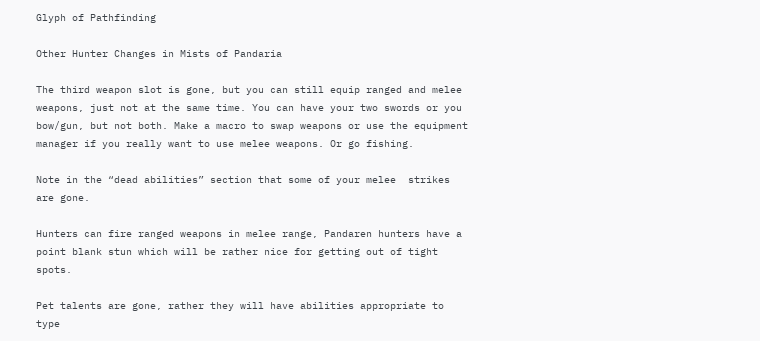Glyph of Pathfinding

Other Hunter Changes in Mists of Pandaria

The third weapon slot is gone, but you can still equip ranged and melee weapons, just not at the same time. You can have your two swords or you bow/gun, but not both. Make a macro to swap weapons or use the equipment manager if you really want to use melee weapons. Or go fishing.

Note in the “dead abilities” section that some of your melee  strikes are gone.

Hunters can fire ranged weapons in melee range, Pandaren hunters have a point blank stun which will be rather nice for getting out of tight spots.

Pet talents are gone, rather they will have abilities appropriate to type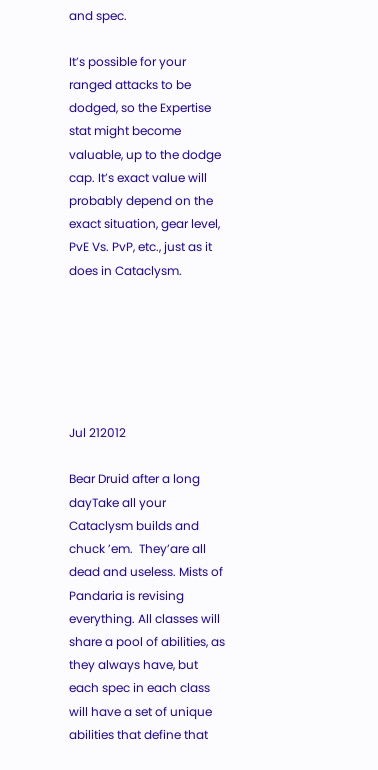and spec.

It’s possible for your ranged attacks to be dodged, so the Expertise stat might become valuable, up to the dodge cap. It’s exact value will probably depend on the exact situation, gear level, PvE Vs. PvP, etc., just as it does in Cataclysm.






Jul 212012

Bear Druid after a long dayTake all your Cataclysm builds and chuck ’em.  They’are all dead and useless. Mists of Pandaria is revising everything. All classes will share a pool of abilities, as they always have, but each spec in each class will have a set of unique abilities that define that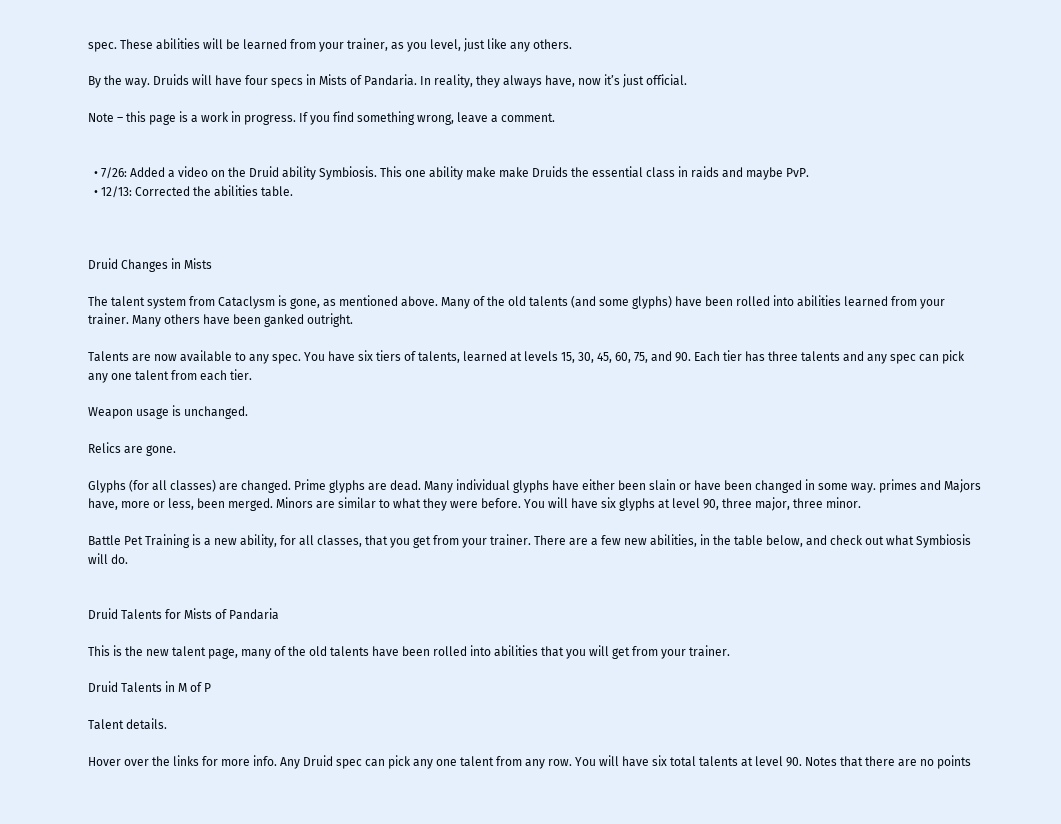spec. These abilities will be learned from your trainer, as you level, just like any others.

By the way. Druids will have four specs in Mists of Pandaria. In reality, they always have, now it’s just official.

Note – this page is a work in progress. If you find something wrong, leave a comment.


  • 7/26: Added a video on the Druid ability Symbiosis. This one ability make make Druids the essential class in raids and maybe PvP.
  • 12/13: Corrected the abilities table.



Druid Changes in Mists

The talent system from Cataclysm is gone, as mentioned above. Many of the old talents (and some glyphs) have been rolled into abilities learned from your trainer. Many others have been ganked outright.

Talents are now available to any spec. You have six tiers of talents, learned at levels 15, 30, 45, 60, 75, and 90. Each tier has three talents and any spec can pick any one talent from each tier.

Weapon usage is unchanged.

Relics are gone.

Glyphs (for all classes) are changed. Prime glyphs are dead. Many individual glyphs have either been slain or have been changed in some way. primes and Majors have, more or less, been merged. Minors are similar to what they were before. You will have six glyphs at level 90, three major, three minor.

Battle Pet Training is a new ability, for all classes, that you get from your trainer. There are a few new abilities, in the table below, and check out what Symbiosis will do.


Druid Talents for Mists of Pandaria

This is the new talent page, many of the old talents have been rolled into abilities that you will get from your trainer.

Druid Talents in M of P

Talent details.

Hover over the links for more info. Any Druid spec can pick any one talent from any row. You will have six total talents at level 90. Notes that there are no points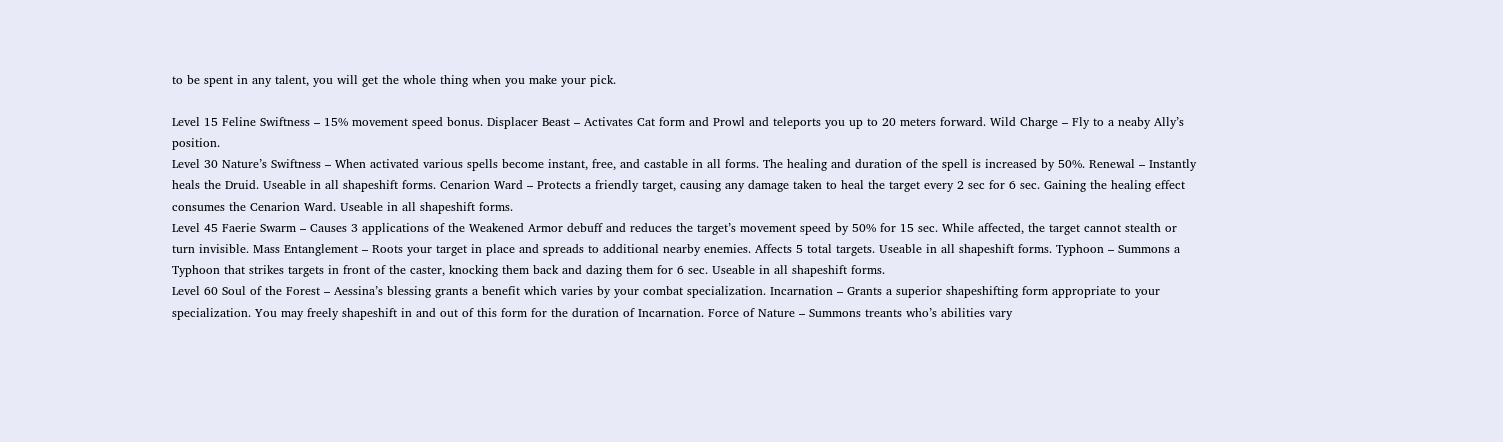to be spent in any talent, you will get the whole thing when you make your pick.

Level 15 Feline Swiftness – 15% movement speed bonus. Displacer Beast – Activates Cat form and Prowl and teleports you up to 20 meters forward. Wild Charge – Fly to a neaby Ally’s position.
Level 30 Nature’s Swiftness – When activated various spells become instant, free, and castable in all forms. The healing and duration of the spell is increased by 50%. Renewal – Instantly heals the Druid. Useable in all shapeshift forms. Cenarion Ward – Protects a friendly target, causing any damage taken to heal the target every 2 sec for 6 sec. Gaining the healing effect consumes the Cenarion Ward. Useable in all shapeshift forms.
Level 45 Faerie Swarm – Causes 3 applications of the Weakened Armor debuff and reduces the target’s movement speed by 50% for 15 sec. While affected, the target cannot stealth or turn invisible. Mass Entanglement – Roots your target in place and spreads to additional nearby enemies. Affects 5 total targets. Useable in all shapeshift forms. Typhoon – Summons a Typhoon that strikes targets in front of the caster, knocking them back and dazing them for 6 sec. Useable in all shapeshift forms.
Level 60 Soul of the Forest – Aessina’s blessing grants a benefit which varies by your combat specialization. Incarnation – Grants a superior shapeshifting form appropriate to your specialization. You may freely shapeshift in and out of this form for the duration of Incarnation. Force of Nature – Summons treants who’s abilities vary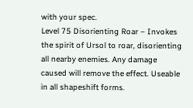with your spec.
Level 75 Disorienting Roar – Invokes the spirit of Ursol to roar, disorienting all nearby enemies. Any damage caused will remove the effect. Useable in all shapeshift forms.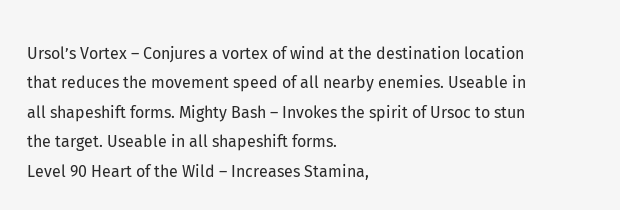Ursol’s Vortex – Conjures a vortex of wind at the destination location that reduces the movement speed of all nearby enemies. Useable in all shapeshift forms. Mighty Bash – Invokes the spirit of Ursoc to stun the target. Useable in all shapeshift forms.
Level 90 Heart of the Wild – Increases Stamina,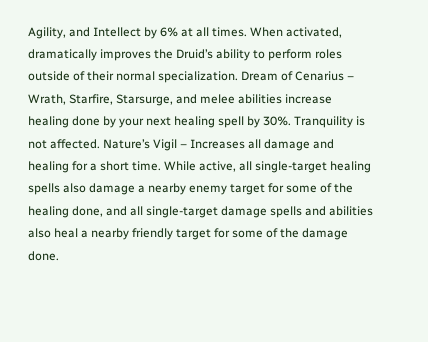Agility, and Intellect by 6% at all times. When activated, dramatically improves the Druid’s ability to perform roles outside of their normal specialization. Dream of Cenarius – Wrath, Starfire, Starsurge, and melee abilities increase healing done by your next healing spell by 30%. Tranquility is not affected. Nature’s Vigil – Increases all damage and healing for a short time. While active, all single-target healing spells also damage a nearby enemy target for some of the healing done, and all single-target damage spells and abilities also heal a nearby friendly target for some of the damage done.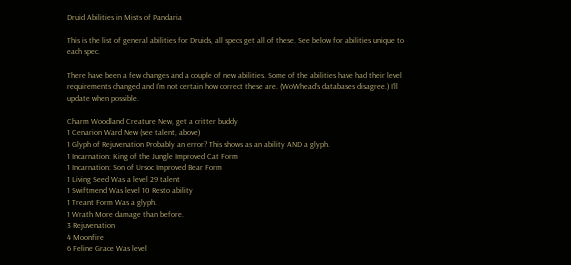Druid Abilities in Mists of Pandaria

This is the list of general abilities for Druids, all specs get all of these. See below for abilities unique to each spec.

There have been a few changes and a couple of new abilities. Some of the abilities have had their level requirements changed and I’m not certain how correct these are. (WoWhead’s databases disagree.) I’ll update when possible.

Charm Woodland Creature New, get a critter buddy
1 Cenarion Ward New (see talent, above)
1 Glyph of Rejuvenation Probably an error? This shows as an ability AND a glyph.
1 Incarnation: King of the Jungle Improved Cat Form
1 Incarnation: Son of Ursoc Improved Bear Form
1 Living Seed Was a level 29 talent
1 Swiftmend Was level 10 Resto ability
1 Treant Form Was a glyph.
1 Wrath More damage than before.
3 Rejuvenation
4 Moonfire
6 Feline Grace Was level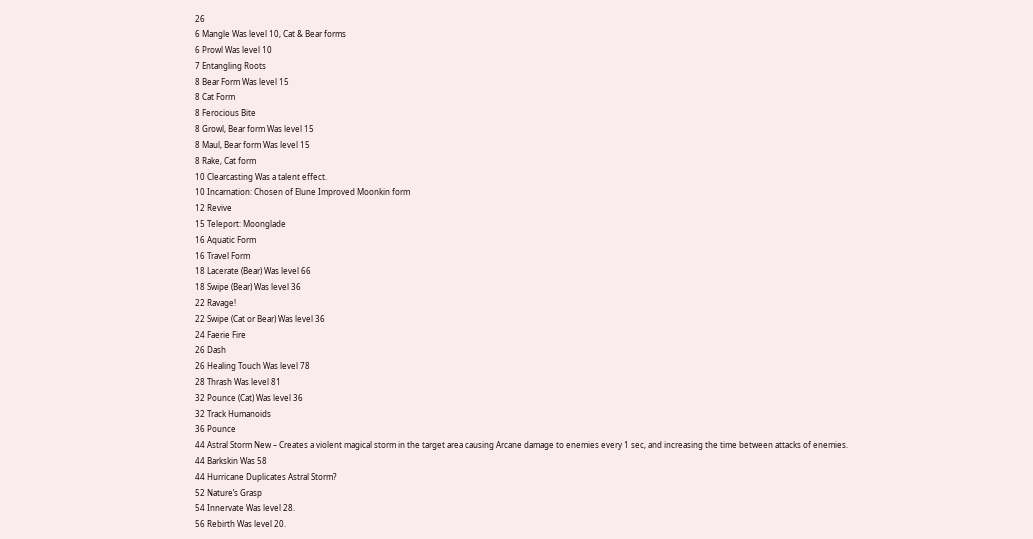26
6 Mangle Was level 10, Cat & Bear forms
6 Prowl Was level 10
7 Entangling Roots
8 Bear Form Was level 15
8 Cat Form
8 Ferocious Bite
8 Growl, Bear form Was level 15
8 Maul, Bear form Was level 15
8 Rake, Cat form
10 Clearcasting Was a talent effect.
10 Incarnation: Chosen of Elune Improved Moonkin form
12 Revive
15 Teleport: Moonglade
16 Aquatic Form
16 Travel Form
18 Lacerate (Bear) Was level 66
18 Swipe (Bear) Was level 36
22 Ravage!
22 Swipe (Cat or Bear) Was level 36
24 Faerie Fire
26 Dash
26 Healing Touch Was level 78
28 Thrash Was level 81
32 Pounce (Cat) Was level 36
32 Track Humanoids
36 Pounce
44 Astral Storm New – Creates a violent magical storm in the target area causing Arcane damage to enemies every 1 sec, and increasing the time between attacks of enemies.
44 Barkskin Was 58
44 Hurricane Duplicates Astral Storm?
52 Nature’s Grasp
54 Innervate Was level 28.
56 Rebirth Was level 20.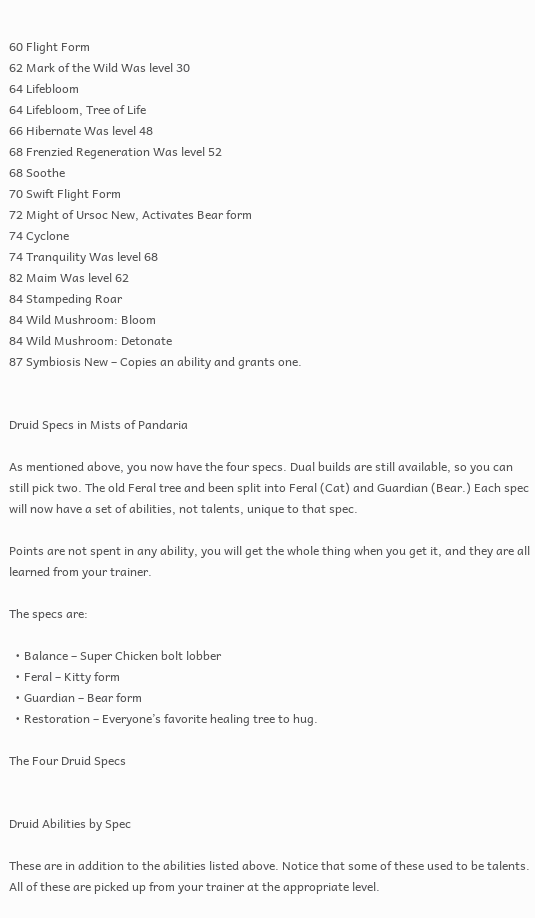60 Flight Form
62 Mark of the Wild Was level 30
64 Lifebloom
64 Lifebloom, Tree of Life
66 Hibernate Was level 48
68 Frenzied Regeneration Was level 52
68 Soothe
70 Swift Flight Form
72 Might of Ursoc New, Activates Bear form
74 Cyclone
74 Tranquility Was level 68
82 Maim Was level 62
84 Stampeding Roar
84 Wild Mushroom: Bloom
84 Wild Mushroom: Detonate
87 Symbiosis New – Copies an ability and grants one.


Druid Specs in Mists of Pandaria

As mentioned above, you now have the four specs. Dual builds are still available, so you can still pick two. The old Feral tree and been split into Feral (Cat) and Guardian (Bear.) Each spec will now have a set of abilities, not talents, unique to that spec.

Points are not spent in any ability, you will get the whole thing when you get it, and they are all learned from your trainer.

The specs are:

  • Balance – Super Chicken bolt lobber
  • Feral – Kitty form
  • Guardian – Bear form
  • Restoration – Everyone’s favorite healing tree to hug.

The Four Druid Specs


Druid Abilities by Spec

These are in addition to the abilities listed above. Notice that some of these used to be talents. All of these are picked up from your trainer at the appropriate level.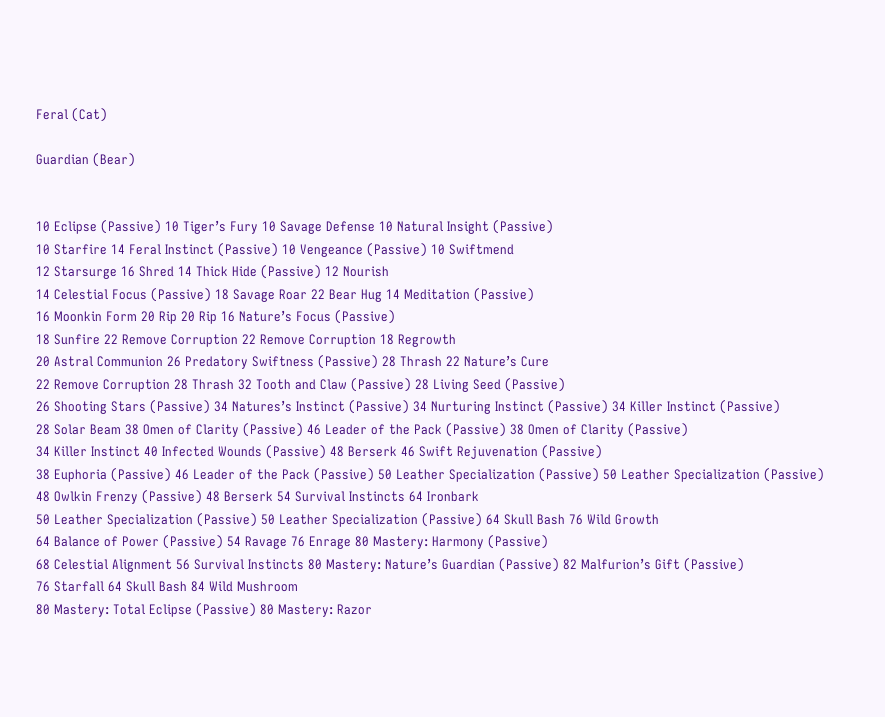Feral (Cat)

Guardian (Bear)


10 Eclipse (Passive) 10 Tiger’s Fury 10 Savage Defense 10 Natural Insight (Passive)
10 Starfire 14 Feral Instinct (Passive) 10 Vengeance (Passive) 10 Swiftmend
12 Starsurge 16 Shred 14 Thick Hide (Passive) 12 Nourish
14 Celestial Focus (Passive) 18 Savage Roar 22 Bear Hug 14 Meditation (Passive)
16 Moonkin Form 20 Rip 20 Rip 16 Nature’s Focus (Passive)
18 Sunfire 22 Remove Corruption 22 Remove Corruption 18 Regrowth
20 Astral Communion 26 Predatory Swiftness (Passive) 28 Thrash 22 Nature’s Cure
22 Remove Corruption 28 Thrash 32 Tooth and Claw (Passive) 28 Living Seed (Passive)
26 Shooting Stars (Passive) 34 Natures’s Instinct (Passive) 34 Nurturing Instinct (Passive) 34 Killer Instinct (Passive)
28 Solar Beam 38 Omen of Clarity (Passive) 46 Leader of the Pack (Passive) 38 Omen of Clarity (Passive)
34 Killer Instinct 40 Infected Wounds (Passive) 48 Berserk 46 Swift Rejuvenation (Passive)
38 Euphoria (Passive) 46 Leader of the Pack (Passive) 50 Leather Specialization (Passive) 50 Leather Specialization (Passive)
48 Owlkin Frenzy (Passive) 48 Berserk 54 Survival Instincts 64 Ironbark
50 Leather Specialization (Passive) 50 Leather Specialization (Passive) 64 Skull Bash 76 Wild Growth
64 Balance of Power (Passive) 54 Ravage 76 Enrage 80 Mastery: Harmony (Passive)
68 Celestial Alignment 56 Survival Instincts 80 Mastery: Nature’s Guardian (Passive) 82 Malfurion’s Gift (Passive)
76 Starfall 64 Skull Bash 84 Wild Mushroom
80 Mastery: Total Eclipse (Passive) 80 Mastery: Razor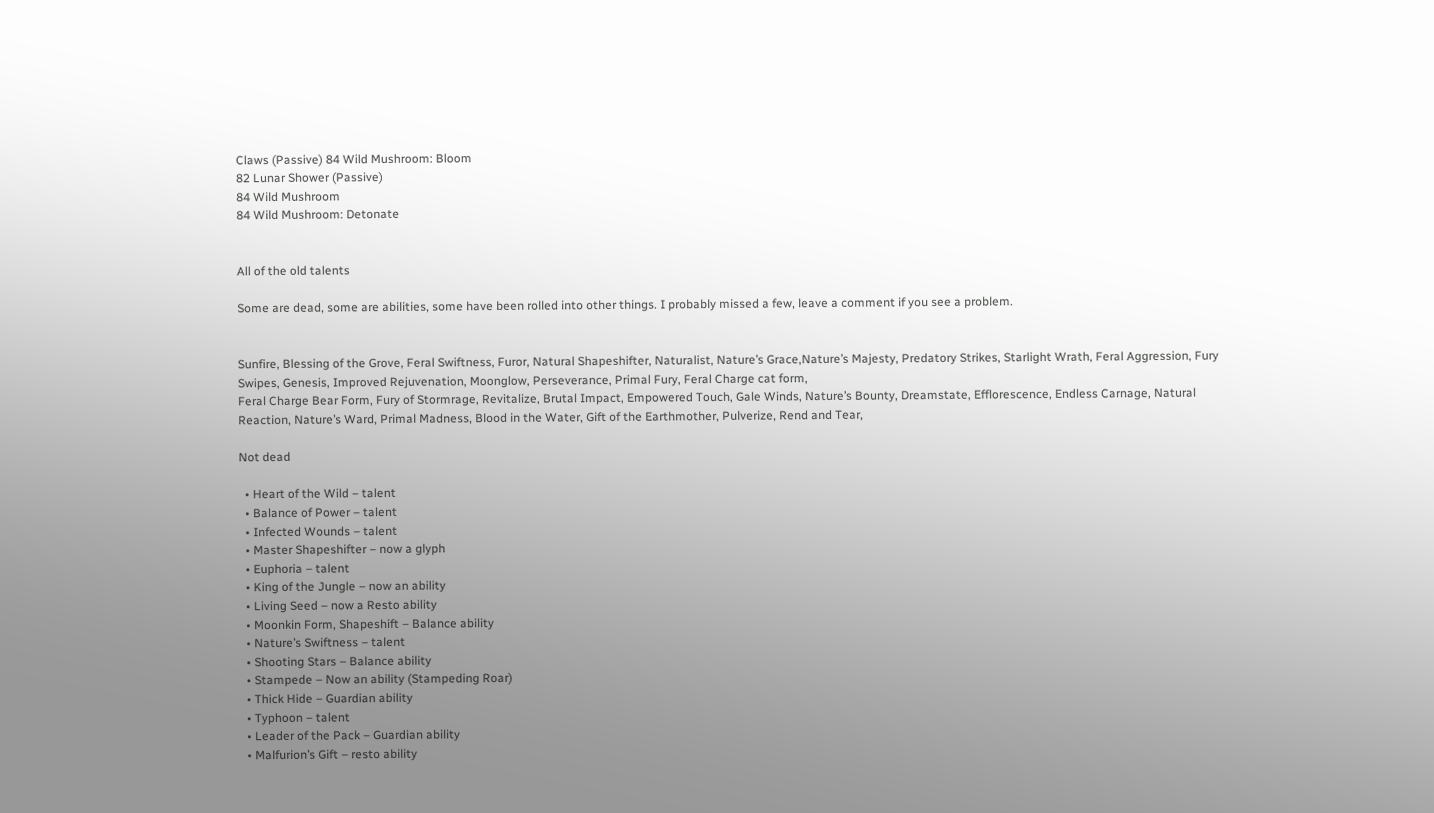Claws (Passive) 84 Wild Mushroom: Bloom
82 Lunar Shower (Passive)
84 Wild Mushroom
84 Wild Mushroom: Detonate


All of the old talents

Some are dead, some are abilities, some have been rolled into other things. I probably missed a few, leave a comment if you see a problem.


Sunfire, Blessing of the Grove, Feral Swiftness, Furor, Natural Shapeshifter, Naturalist, Nature’s Grace,Nature’s Majesty, Predatory Strikes, Starlight Wrath, Feral Aggression, Fury Swipes, Genesis, Improved Rejuvenation, Moonglow, Perseverance, Primal Fury, Feral Charge cat form,
Feral Charge Bear Form, Fury of Stormrage, Revitalize, Brutal Impact, Empowered Touch, Gale Winds, Nature’s Bounty, Dreamstate, Efflorescence, Endless Carnage, Natural Reaction, Nature’s Ward, Primal Madness, Blood in the Water, Gift of the Earthmother, Pulverize, Rend and Tear,

Not dead

  • Heart of the Wild – talent
  • Balance of Power – talent
  • Infected Wounds – talent
  • Master Shapeshifter – now a glyph
  • Euphoria – talent
  • King of the Jungle – now an ability
  • Living Seed – now a Resto ability
  • Moonkin Form, Shapeshift – Balance ability
  • Nature’s Swiftness – talent
  • Shooting Stars – Balance ability
  • Stampede – Now an ability (Stampeding Roar)
  • Thick Hide – Guardian ability
  • Typhoon – talent
  • Leader of the Pack – Guardian ability
  • Malfurion’s Gift – resto ability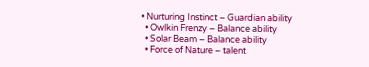• Nurturing Instinct – Guardian ability
  • Owlkin Frenzy – Balance ability
  • Solar Beam – Balance ability
  • Force of Nature – talent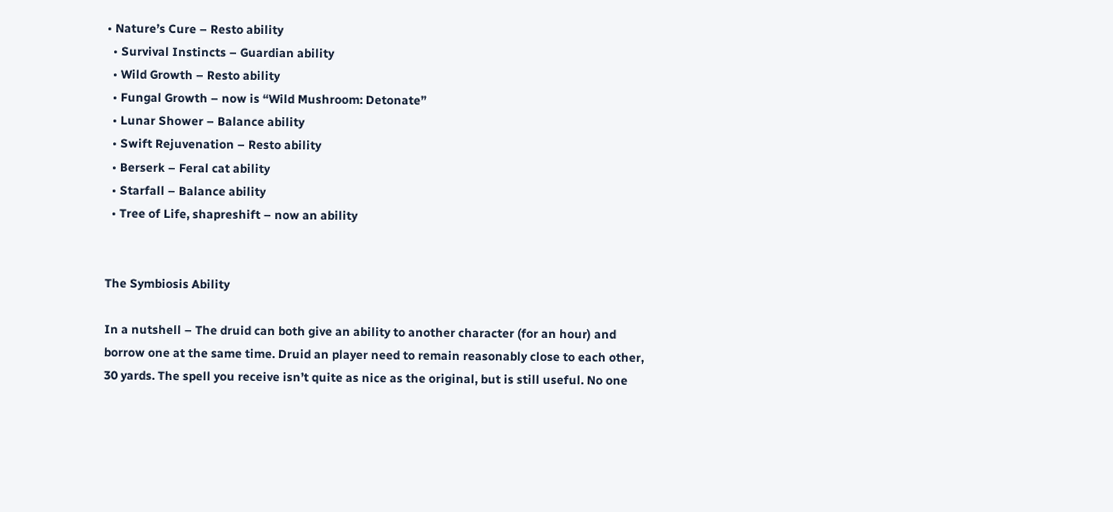• Nature’s Cure – Resto ability
  • Survival Instincts – Guardian ability
  • Wild Growth – Resto ability
  • Fungal Growth – now is “Wild Mushroom: Detonate”
  • Lunar Shower – Balance ability
  • Swift Rejuvenation – Resto ability
  • Berserk – Feral cat ability
  • Starfall – Balance ability
  • Tree of Life, shapreshift – now an ability


The Symbiosis Ability

In a nutshell – The druid can both give an ability to another character (for an hour) and borrow one at the same time. Druid an player need to remain reasonably close to each other, 30 yards. The spell you receive isn’t quite as nice as the original, but is still useful. No one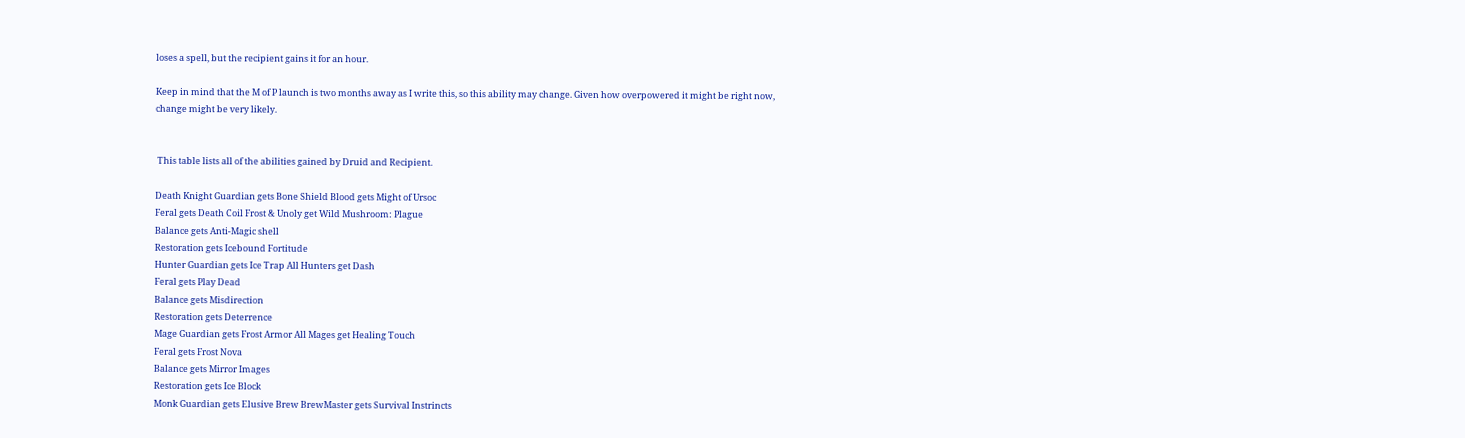loses a spell, but the recipient gains it for an hour.

Keep in mind that the M of P launch is two months away as I write this, so this ability may change. Given how overpowered it might be right now, change might be very likely.


 This table lists all of the abilities gained by Druid and Recipient.

Death Knight Guardian gets Bone Shield Blood gets Might of Ursoc
Feral gets Death Coil Frost & Unoly get Wild Mushroom: Plague
Balance gets Anti-Magic shell
Restoration gets Icebound Fortitude
Hunter Guardian gets Ice Trap All Hunters get Dash
Feral gets Play Dead
Balance gets Misdirection
Restoration gets Deterrence
Mage Guardian gets Frost Armor All Mages get Healing Touch
Feral gets Frost Nova
Balance gets Mirror Images
Restoration gets Ice Block
Monk Guardian gets Elusive Brew BrewMaster gets Survival Instrincts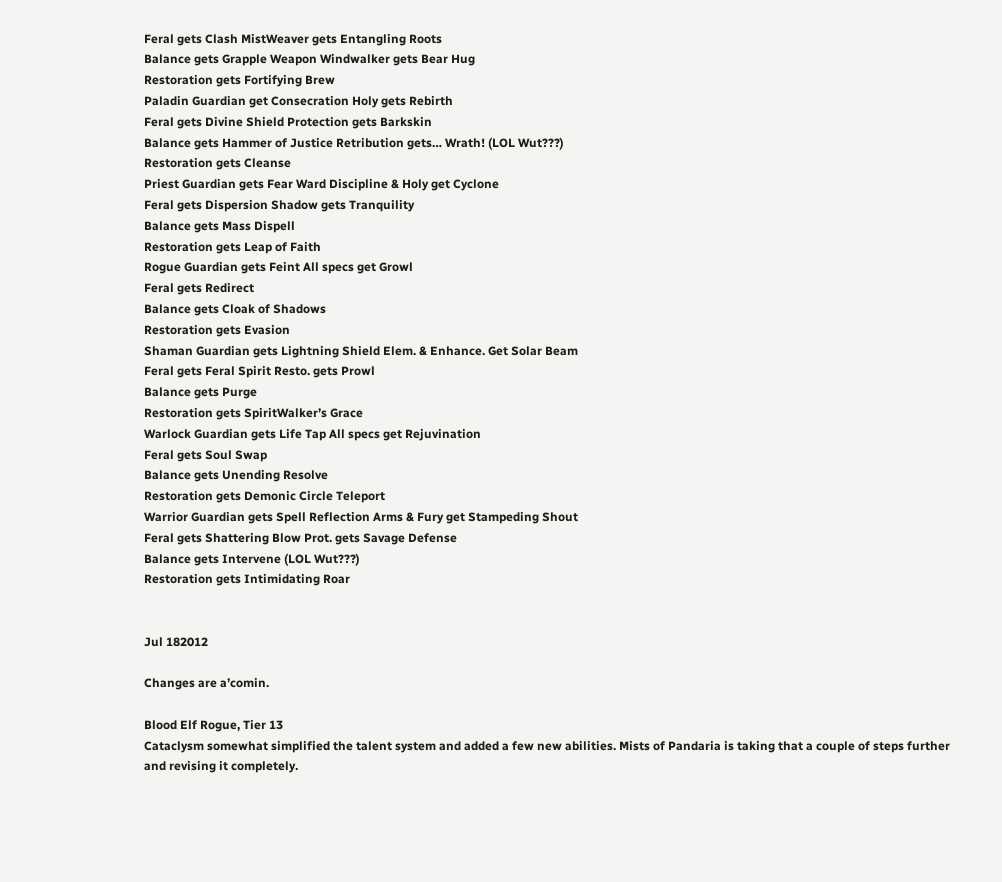Feral gets Clash MistWeaver gets Entangling Roots
Balance gets Grapple Weapon Windwalker gets Bear Hug
Restoration gets Fortifying Brew
Paladin Guardian get Consecration Holy gets Rebirth
Feral gets Divine Shield Protection gets Barkskin
Balance gets Hammer of Justice Retribution gets… Wrath! (LOL Wut???)
Restoration gets Cleanse
Priest Guardian gets Fear Ward Discipline & Holy get Cyclone
Feral gets Dispersion Shadow gets Tranquility
Balance gets Mass Dispell
Restoration gets Leap of Faith
Rogue Guardian gets Feint All specs get Growl
Feral gets Redirect
Balance gets Cloak of Shadows
Restoration gets Evasion
Shaman Guardian gets Lightning Shield Elem. & Enhance. Get Solar Beam
Feral gets Feral Spirit Resto. gets Prowl
Balance gets Purge
Restoration gets SpiritWalker’s Grace
Warlock Guardian gets Life Tap All specs get Rejuvination
Feral gets Soul Swap
Balance gets Unending Resolve
Restoration gets Demonic Circle Teleport
Warrior Guardian gets Spell Reflection Arms & Fury get Stampeding Shout
Feral gets Shattering Blow Prot. gets Savage Defense
Balance gets Intervene (LOL Wut???)
Restoration gets Intimidating Roar


Jul 182012

Changes are a’comin.

Blood Elf Rogue, Tier 13
Cataclysm somewhat simplified the talent system and added a few new abilities. Mists of Pandaria is taking that a couple of steps further and revising it completely.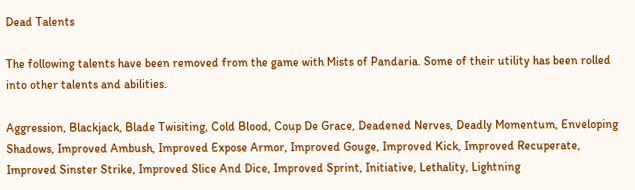Dead Talents

The following talents have been removed from the game with Mists of Pandaria. Some of their utility has been rolled into other talents and abilities.

Aggression, Blackjack, Blade Twisiting, Cold Blood, Coup De Grace, Deadened Nerves, Deadly Momentum, Enveloping Shadows, Improved Ambush, Improved Expose Armor, Improved Gouge, Improved Kick, Improved Recuperate, Improved Sinster Strike, Improved Slice And Dice, Improved Sprint, Initiative, Lethality, Lightning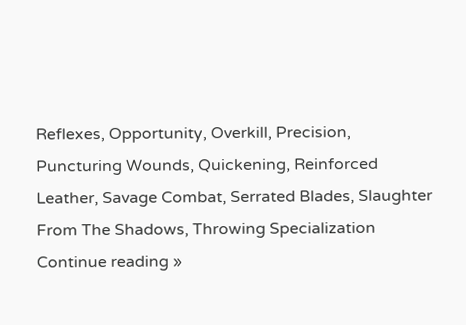Reflexes, Opportunity, Overkill, Precision, Puncturing Wounds, Quickening, Reinforced Leather, Savage Combat, Serrated Blades, Slaughter From The Shadows, Throwing Specialization
Continue reading »